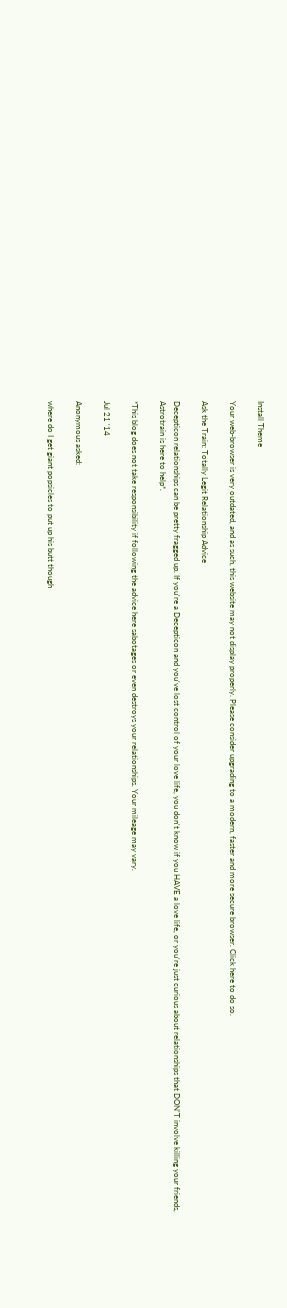Install Theme

Your web-browser is very outdated, and as such, this website may not display properly. Please consider upgrading to a modern, faster and more secure browser. Click here to do so.

Ask the Train: Totally Legit Relationship Advice

Decepticon relationships can be pretty fragged up. If you're a Decepticon and you've lost control of your love life, you don't know if you HAVE a love life, or you're just curious about relationships that DON'T involve killing your friends, Astrotrain is here to help*.

*This blog does not take responsibility if following the advice here sabotages or even destroys your relationships. Your mileage may vary.

Jul 21 '14

Anonymous asked:

where do I get giant popsicles to put up his butt though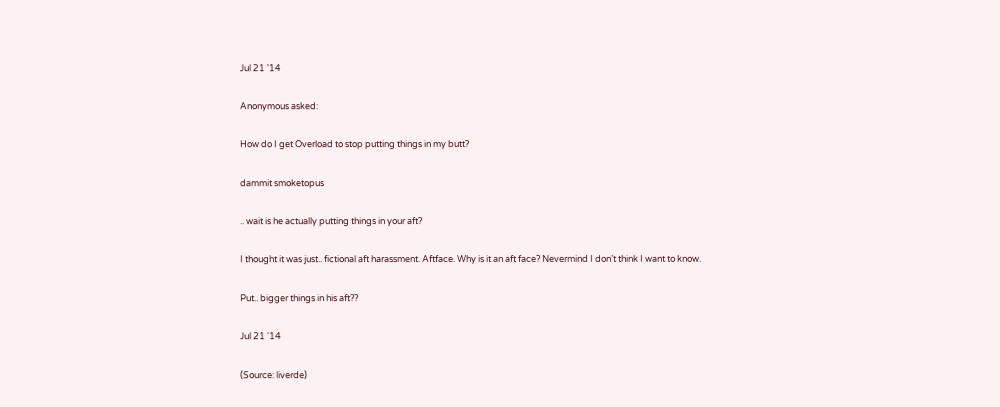Jul 21 '14

Anonymous asked:

How do I get Overload to stop putting things in my butt?

dammit smoketopus

.. wait is he actually putting things in your aft?

I thought it was just.. fictional aft harassment. Aftface. Why is it an aft face? Nevermind I don’t think I want to know.

Put.. bigger things in his aft??

Jul 21 '14

(Source: liverde)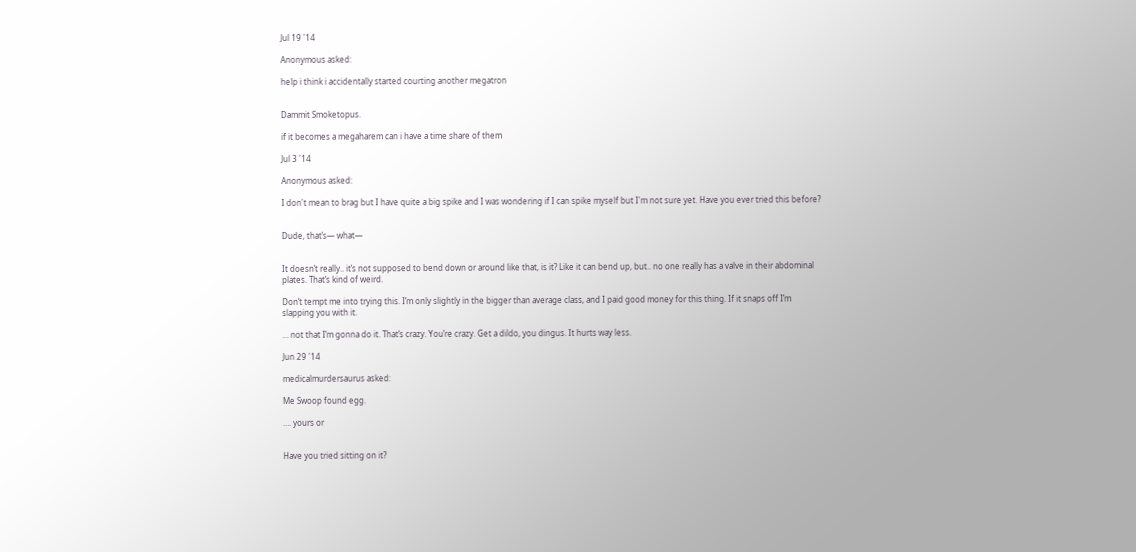Jul 19 '14

Anonymous asked:

help i think i accidentally started courting another megatron


Dammit Smoketopus.

if it becomes a megaharem can i have a time share of them

Jul 3 '14

Anonymous asked:

I don't mean to brag but I have quite a big spike and I was wondering if I can spike myself but I'm not sure yet. Have you ever tried this before?


Dude, that’s— what—


It doesn’t really.. it’s not supposed to bend down or around like that, is it? Like it can bend up, but.. no one really has a valve in their abdominal plates. That’s kind of weird.

Don’t tempt me into trying this. I’m only slightly in the bigger than average class, and I paid good money for this thing. If it snaps off I’m slapping you with it.

… not that I’m gonna do it. That’s crazy. You’re crazy. Get a dildo, you dingus. It hurts way less.

Jun 29 '14

medicalmurdersaurus asked:

Me Swoop found egg.

…. yours or


Have you tried sitting on it?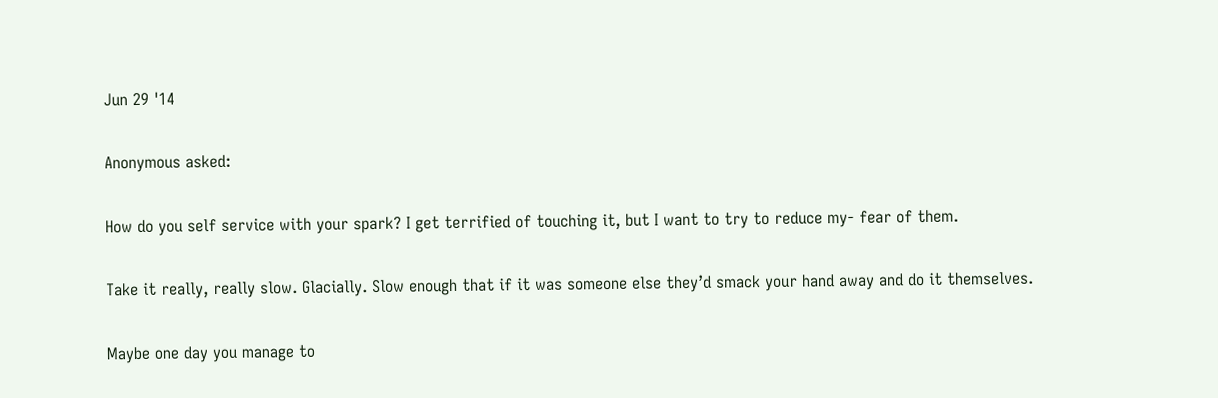Jun 29 '14

Anonymous asked:

How do you self service with your spark? I get terrified of touching it, but I want to try to reduce my- fear of them.

Take it really, really slow. Glacially. Slow enough that if it was someone else they’d smack your hand away and do it themselves.

Maybe one day you manage to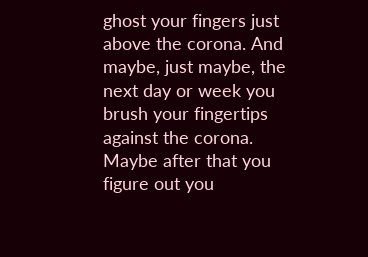ghost your fingers just above the corona. And maybe, just maybe, the next day or week you brush your fingertips against the corona. Maybe after that you figure out you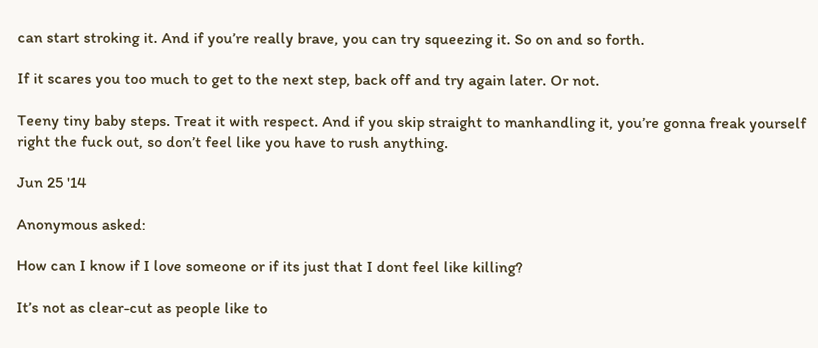can start stroking it. And if you’re really brave, you can try squeezing it. So on and so forth.

If it scares you too much to get to the next step, back off and try again later. Or not.

Teeny tiny baby steps. Treat it with respect. And if you skip straight to manhandling it, you’re gonna freak yourself right the fuck out, so don’t feel like you have to rush anything.

Jun 25 '14

Anonymous asked:

How can I know if I love someone or if its just that I dont feel like killing?

It’s not as clear-cut as people like to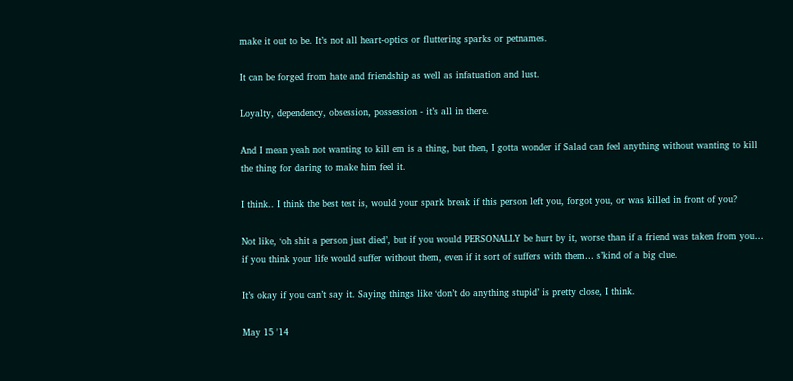make it out to be. It’s not all heart-optics or fluttering sparks or petnames.

It can be forged from hate and friendship as well as infatuation and lust.

Loyalty, dependency, obsession, possession - it’s all in there.

And I mean yeah not wanting to kill em is a thing, but then, I gotta wonder if Salad can feel anything without wanting to kill the thing for daring to make him feel it.

I think.. I think the best test is, would your spark break if this person left you, forgot you, or was killed in front of you?

Not like, ‘oh shit a person just died’, but if you would PERSONALLY be hurt by it, worse than if a friend was taken from you… if you think your life would suffer without them, even if it sort of suffers with them… s’kind of a big clue.

It’s okay if you can’t say it. Saying things like ‘don’t do anything stupid’ is pretty close, I think.

May 15 '14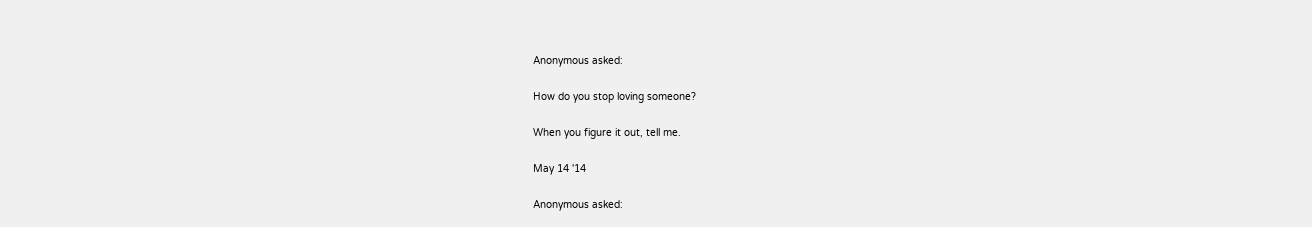Anonymous asked:

How do you stop loving someone?

When you figure it out, tell me.

May 14 '14

Anonymous asked: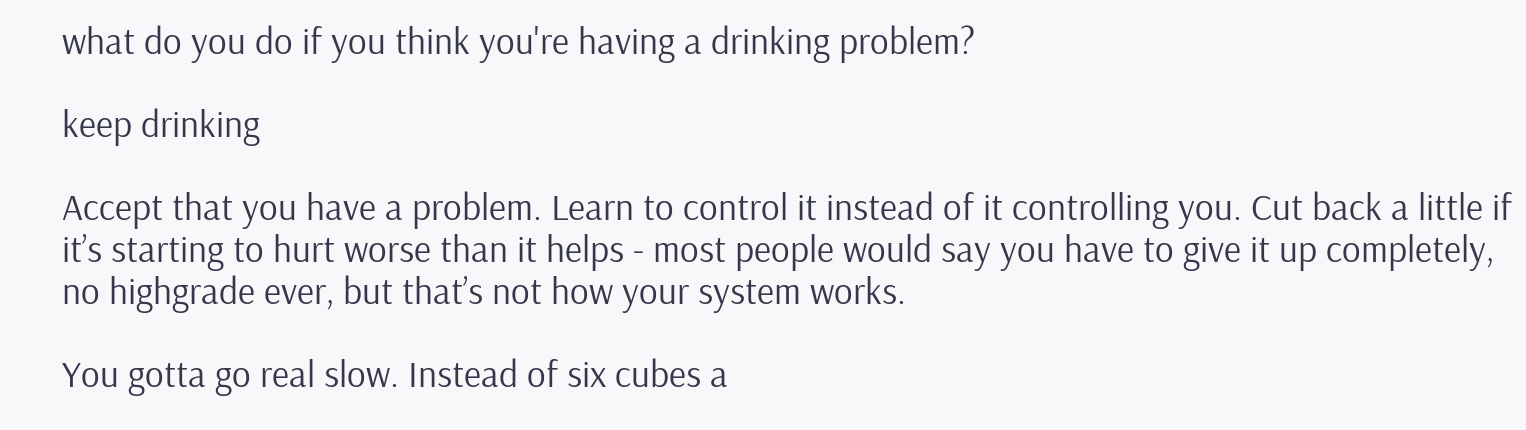what do you do if you think you're having a drinking problem?

keep drinking

Accept that you have a problem. Learn to control it instead of it controlling you. Cut back a little if it’s starting to hurt worse than it helps - most people would say you have to give it up completely, no highgrade ever, but that’s not how your system works.

You gotta go real slow. Instead of six cubes a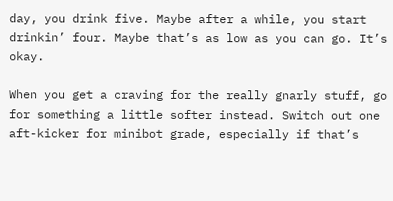day, you drink five. Maybe after a while, you start drinkin’ four. Maybe that’s as low as you can go. It’s okay.

When you get a craving for the really gnarly stuff, go for something a little softer instead. Switch out one aft-kicker for minibot grade, especially if that’s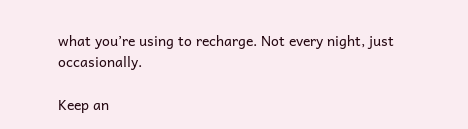what you’re using to recharge. Not every night, just occasionally.

Keep an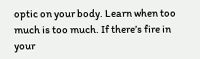optic on your body. Learn when too much is too much. If there’s fire in your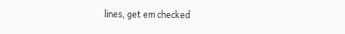lines, get em checked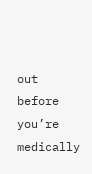out before you’re medically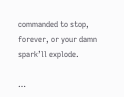commanded to stop, forever, or your damn spark’ll explode.

…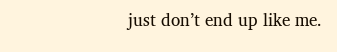just don’t end up like me.